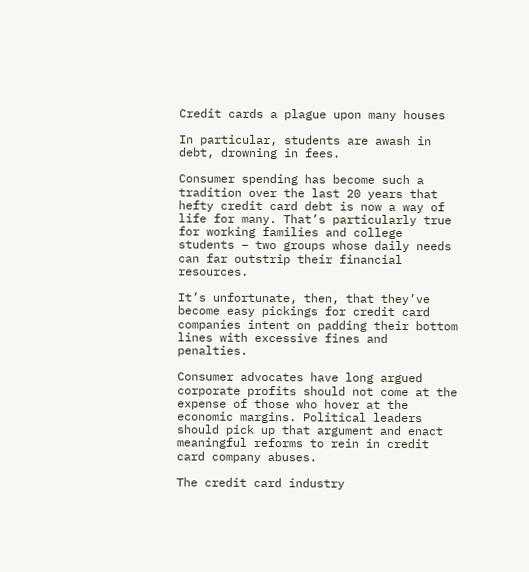Credit cards a plague upon many houses

In particular, students are awash in debt, drowning in fees.

Consumer spending has become such a tradition over the last 20 years that hefty credit card debt is now a way of life for many. That’s particularly true for working families and college students – two groups whose daily needs can far outstrip their financial resources.

It’s unfortunate, then, that they’ve become easy pickings for credit card companies intent on padding their bottom lines with excessive fines and penalties.

Consumer advocates have long argued corporate profits should not come at the expense of those who hover at the economic margins. Political leaders should pick up that argument and enact meaningful reforms to rein in credit card company abuses.

The credit card industry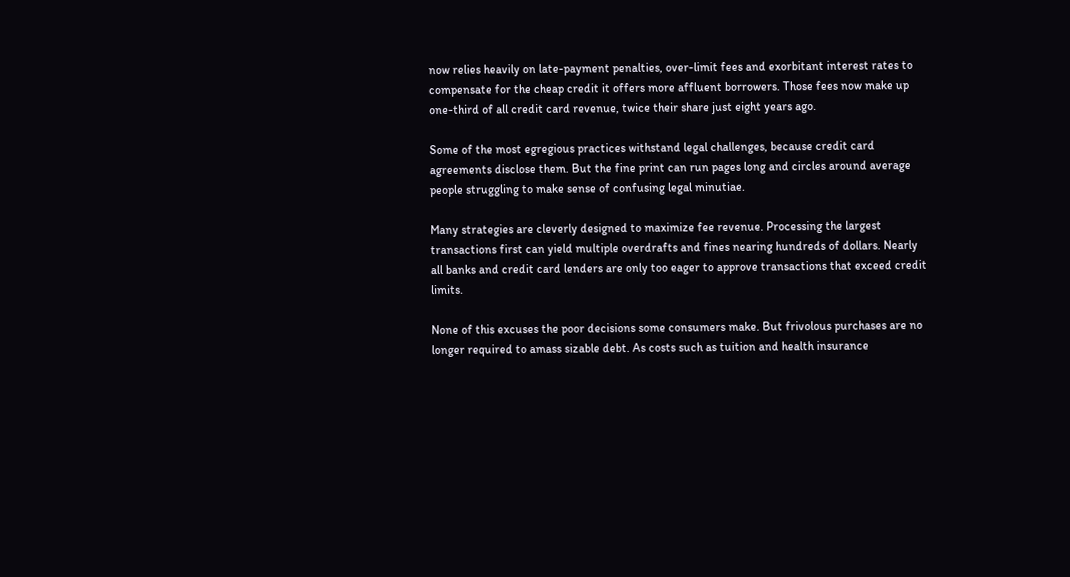now relies heavily on late-payment penalties, over-limit fees and exorbitant interest rates to compensate for the cheap credit it offers more affluent borrowers. Those fees now make up one-third of all credit card revenue, twice their share just eight years ago.

Some of the most egregious practices withstand legal challenges, because credit card agreements disclose them. But the fine print can run pages long and circles around average people struggling to make sense of confusing legal minutiae.

Many strategies are cleverly designed to maximize fee revenue. Processing the largest transactions first can yield multiple overdrafts and fines nearing hundreds of dollars. Nearly all banks and credit card lenders are only too eager to approve transactions that exceed credit limits.

None of this excuses the poor decisions some consumers make. But frivolous purchases are no longer required to amass sizable debt. As costs such as tuition and health insurance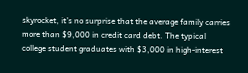skyrocket, it’s no surprise that the average family carries more than $9,000 in credit card debt. The typical college student graduates with $3,000 in high-interest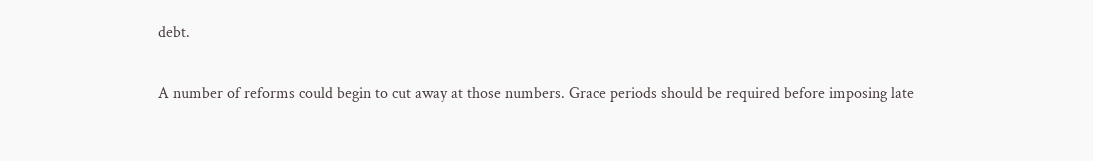debt.

A number of reforms could begin to cut away at those numbers. Grace periods should be required before imposing late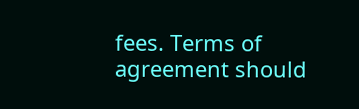fees. Terms of agreement should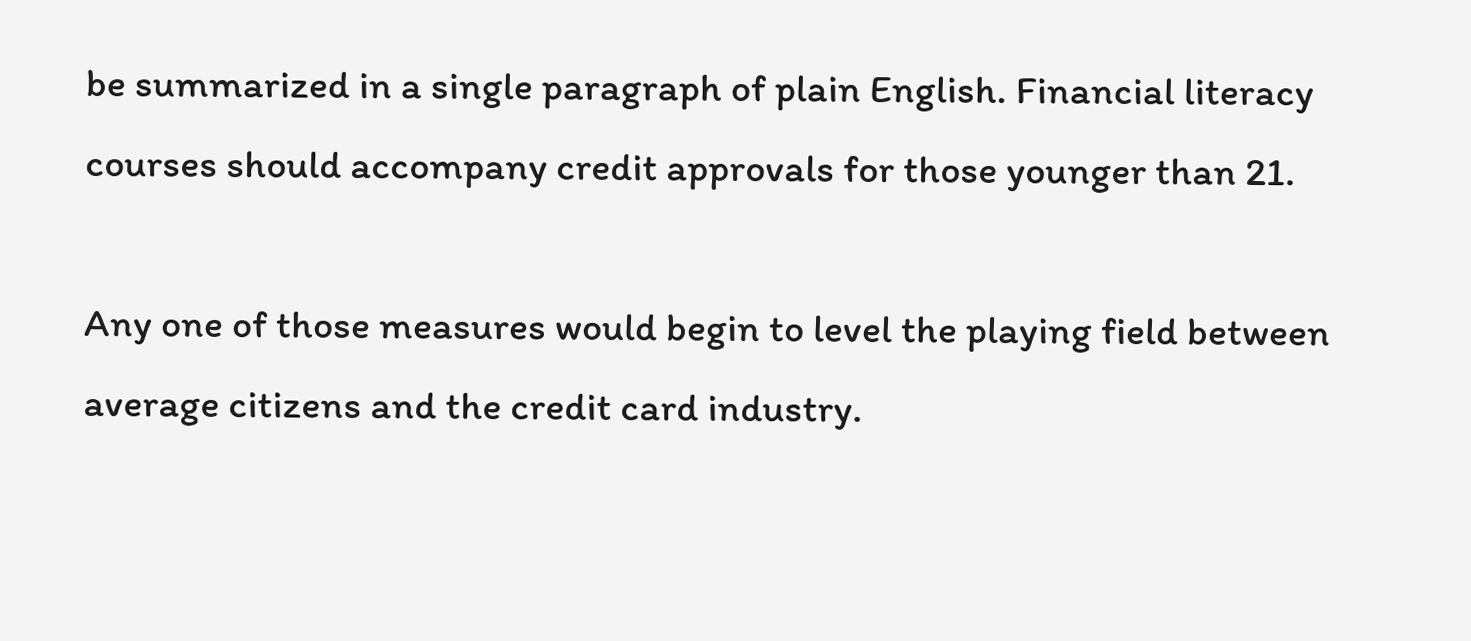be summarized in a single paragraph of plain English. Financial literacy courses should accompany credit approvals for those younger than 21.

Any one of those measures would begin to level the playing field between average citizens and the credit card industry.